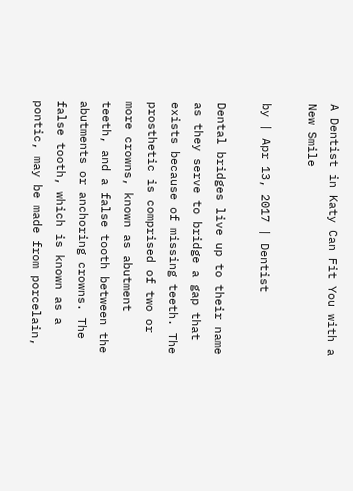A Dentist in Katy Can Fit You with a New Smile

by | Apr 13, 2017 | Dentist

Dental bridges live up to their name as they serve to bridge a gap that exists because of missing teeth. The prosthetic is comprised of two or more crowns, known as abutment teeth, and a false tooth between the abutments or anchoring crowns. The false tooth, which is known as a pontic, may be made from porcelain,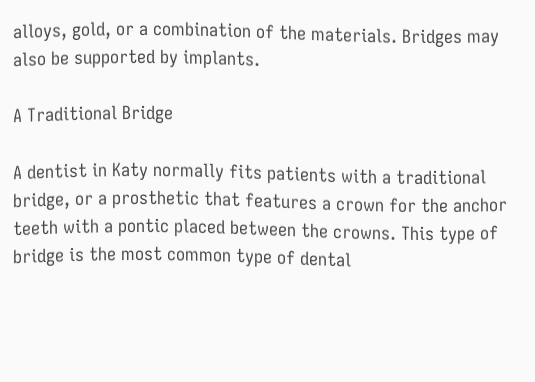alloys, gold, or a combination of the materials. Bridges may also be supported by implants.

A Traditional Bridge

A dentist in Katy normally fits patients with a traditional bridge, or a prosthetic that features a crown for the anchor teeth with a pontic placed between the crowns. This type of bridge is the most common type of dental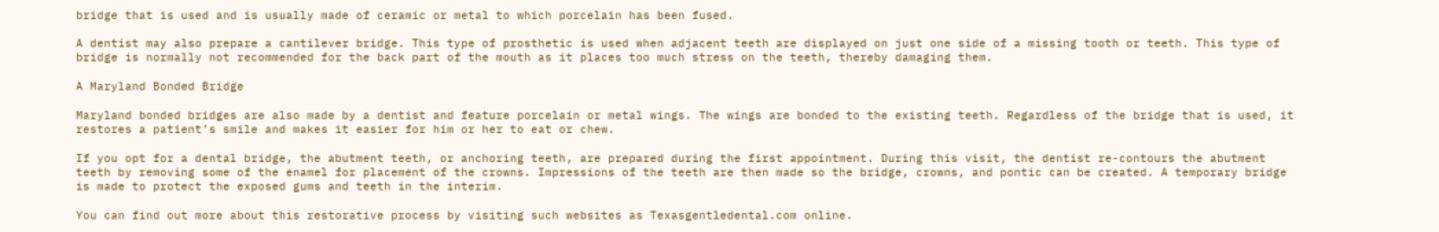bridge that is used and is usually made of ceramic or metal to which porcelain has been fused.

A dentist may also prepare a cantilever bridge. This type of prosthetic is used when adjacent teeth are displayed on just one side of a missing tooth or teeth. This type of bridge is normally not recommended for the back part of the mouth as it places too much stress on the teeth, thereby damaging them.

A Maryland Bonded Bridge

Maryland bonded bridges are also made by a dentist and feature porcelain or metal wings. The wings are bonded to the existing teeth. Regardless of the bridge that is used, it restores a patient’s smile and makes it easier for him or her to eat or chew.

If you opt for a dental bridge, the abutment teeth, or anchoring teeth, are prepared during the first appointment. During this visit, the dentist re-contours the abutment teeth by removing some of the enamel for placement of the crowns. Impressions of the teeth are then made so the bridge, crowns, and pontic can be created. A temporary bridge is made to protect the exposed gums and teeth in the interim.

You can find out more about this restorative process by visiting such websites as Texasgentledental.com online.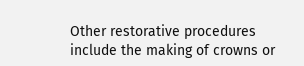Other restorative procedures include the making of crowns or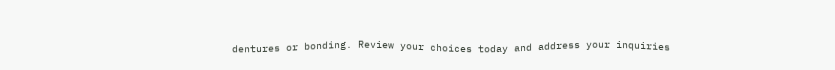dentures or bonding. Review your choices today and address your inquiries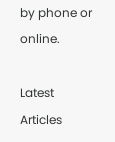by phone or online.

Latest Articles